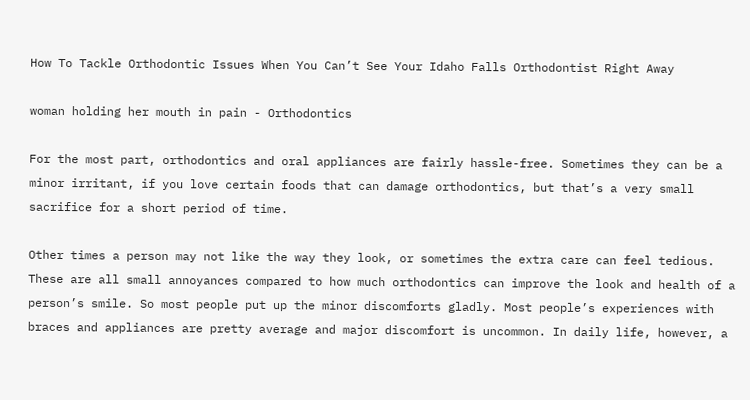How To Tackle Orthodontic Issues When You Can’t See Your Idaho Falls Orthodontist Right Away

woman holding her mouth in pain - Orthodontics

For the most part, orthodontics and oral appliances are fairly hassle-free. Sometimes they can be a minor irritant, if you love certain foods that can damage orthodontics, but that’s a very small sacrifice for a short period of time.

Other times a person may not like the way they look, or sometimes the extra care can feel tedious. These are all small annoyances compared to how much orthodontics can improve the look and health of a person’s smile. So most people put up the minor discomforts gladly. Most people’s experiences with braces and appliances are pretty average and major discomfort is uncommon. In daily life, however, a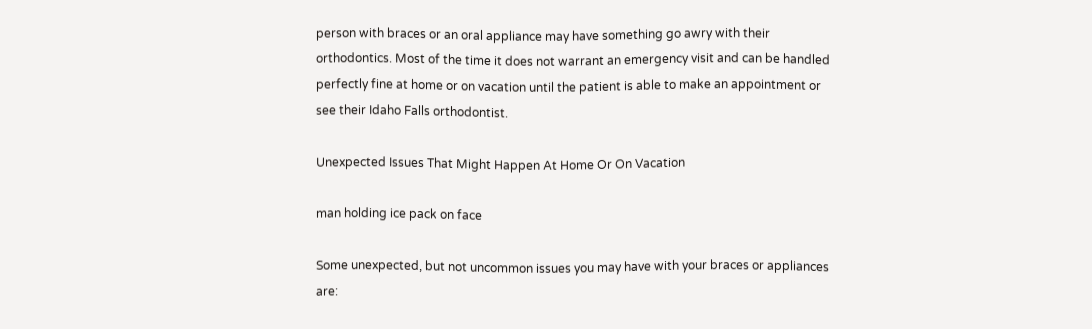person with braces or an oral appliance may have something go awry with their orthodontics. Most of the time it does not warrant an emergency visit and can be handled perfectly fine at home or on vacation until the patient is able to make an appointment or see their Idaho Falls orthodontist.

Unexpected Issues That Might Happen At Home Or On Vacation

man holding ice pack on face

Some unexpected, but not uncommon issues you may have with your braces or appliances are: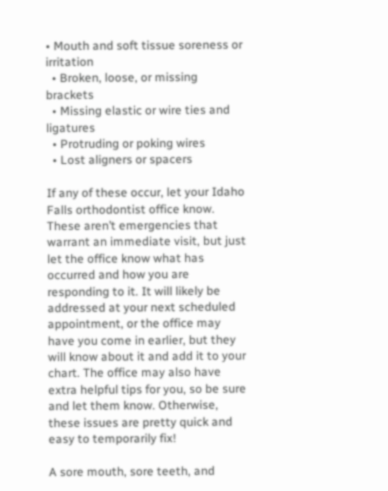• Mouth and soft tissue soreness or irritation
  • Broken, loose, or missing brackets
  • Missing elastic or wire ties and ligatures
  • Protruding or poking wires
  • Lost aligners or spacers

If any of these occur, let your Idaho Falls orthodontist office know. These aren’t emergencies that warrant an immediate visit, but just let the office know what has occurred and how you are responding to it. It will likely be addressed at your next scheduled appointment, or the office may have you come in earlier, but they will know about it and add it to your chart. The office may also have extra helpful tips for you, so be sure and let them know. Otherwise, these issues are pretty quick and easy to temporarily fix!

A sore mouth, sore teeth, and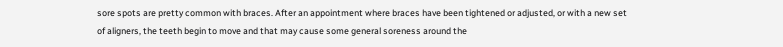sore spots are pretty common with braces. After an appointment where braces have been tightened or adjusted, or with a new set of aligners, the teeth begin to move and that may cause some general soreness around the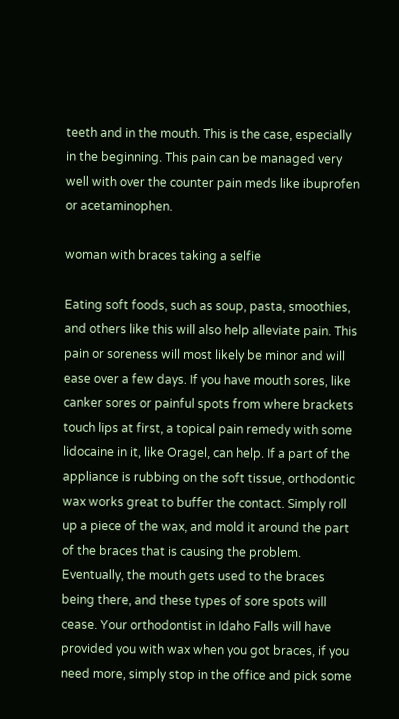teeth and in the mouth. This is the case, especially in the beginning. This pain can be managed very well with over the counter pain meds like ibuprofen or acetaminophen.

woman with braces taking a selfie

Eating soft foods, such as soup, pasta, smoothies, and others like this will also help alleviate pain. This pain or soreness will most likely be minor and will ease over a few days. If you have mouth sores, like canker sores or painful spots from where brackets touch lips at first, a topical pain remedy with some lidocaine in it, like Oragel, can help. If a part of the appliance is rubbing on the soft tissue, orthodontic wax works great to buffer the contact. Simply roll up a piece of the wax, and mold it around the part of the braces that is causing the problem. Eventually, the mouth gets used to the braces being there, and these types of sore spots will cease. Your orthodontist in Idaho Falls will have provided you with wax when you got braces, if you need more, simply stop in the office and pick some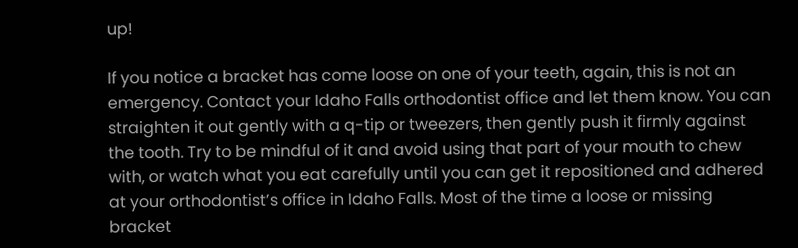up!

If you notice a bracket has come loose on one of your teeth, again, this is not an emergency. Contact your Idaho Falls orthodontist office and let them know. You can straighten it out gently with a q-tip or tweezers, then gently push it firmly against the tooth. Try to be mindful of it and avoid using that part of your mouth to chew with, or watch what you eat carefully until you can get it repositioned and adhered at your orthodontist’s office in Idaho Falls. Most of the time a loose or missing bracket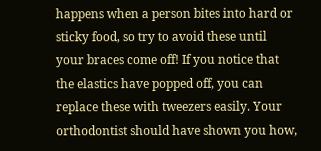happens when a person bites into hard or sticky food, so try to avoid these until your braces come off! If you notice that the elastics have popped off, you can replace these with tweezers easily. Your orthodontist should have shown you how,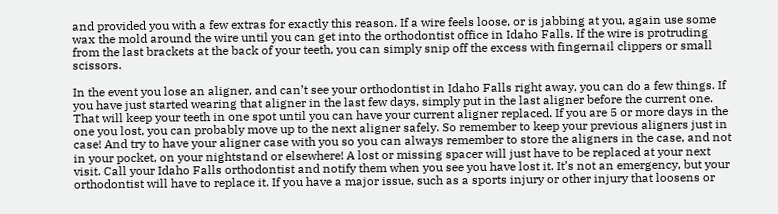and provided you with a few extras for exactly this reason. If a wire feels loose, or is jabbing at you, again use some wax the mold around the wire until you can get into the orthodontist office in Idaho Falls. If the wire is protruding from the last brackets at the back of your teeth, you can simply snip off the excess with fingernail clippers or small scissors.

In the event you lose an aligner, and can’t see your orthodontist in Idaho Falls right away, you can do a few things. If you have just started wearing that aligner in the last few days, simply put in the last aligner before the current one. That will keep your teeth in one spot until you can have your current aligner replaced. If you are 5 or more days in the one you lost, you can probably move up to the next aligner safely. So remember to keep your previous aligners just in case! And try to have your aligner case with you so you can always remember to store the aligners in the case, and not in your pocket, on your nightstand or elsewhere! A lost or missing spacer will just have to be replaced at your next visit. Call your Idaho Falls orthodontist and notify them when you see you have lost it. It’s not an emergency, but your orthodontist will have to replace it. If you have a major issue, such as a sports injury or other injury that loosens or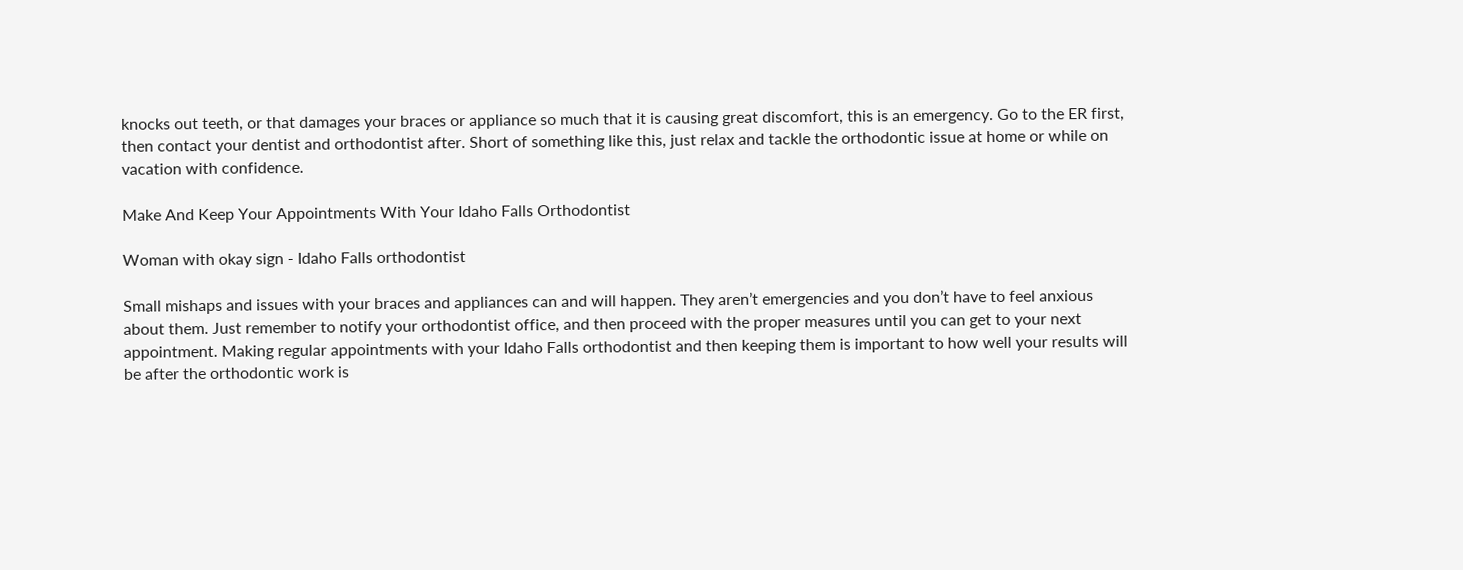knocks out teeth, or that damages your braces or appliance so much that it is causing great discomfort, this is an emergency. Go to the ER first, then contact your dentist and orthodontist after. Short of something like this, just relax and tackle the orthodontic issue at home or while on vacation with confidence.

Make And Keep Your Appointments With Your Idaho Falls Orthodontist

Woman with okay sign - Idaho Falls orthodontist

Small mishaps and issues with your braces and appliances can and will happen. They aren’t emergencies and you don’t have to feel anxious about them. Just remember to notify your orthodontist office, and then proceed with the proper measures until you can get to your next appointment. Making regular appointments with your Idaho Falls orthodontist and then keeping them is important to how well your results will be after the orthodontic work is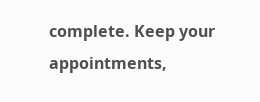complete. Keep your appointments,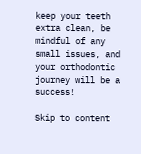keep your teeth extra clean, be mindful of any small issues, and your orthodontic journey will be a success!

Skip to content